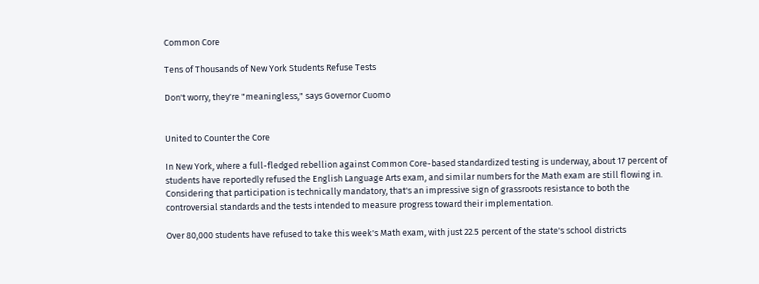Common Core

Tens of Thousands of New York Students Refuse Tests

Don't worry, they're "meaningless," says Governor Cuomo


United to Counter the Core

In New York, where a full-fledged rebellion against Common Core-based standardized testing is underway, about 17 percent of students have reportedly refused the English Language Arts exam, and similar numbers for the Math exam are still flowing in. Considering that participation is technically mandatory, that's an impressive sign of grassroots resistance to both the controversial standards and the tests intended to measure progress toward their implementation.

Over 80,000 students have refused to take this week's Math exam, with just 22.5 percent of the state's school districts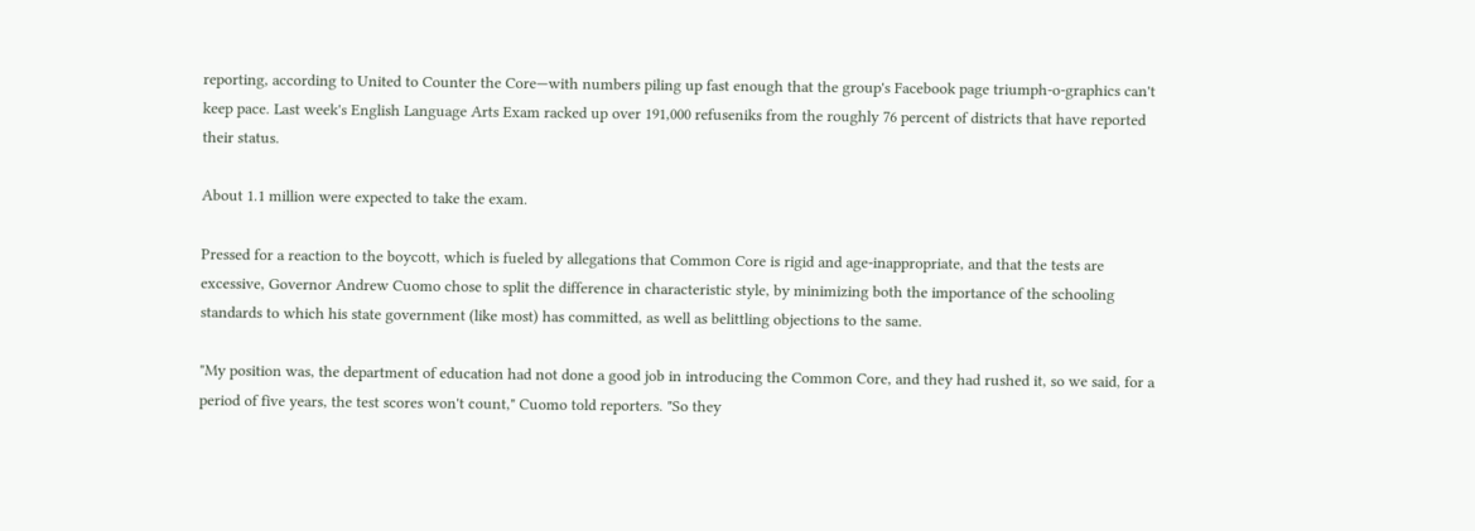reporting, according to United to Counter the Core—with numbers piling up fast enough that the group's Facebook page triumph-o-graphics can't keep pace. Last week's English Language Arts Exam racked up over 191,000 refuseniks from the roughly 76 percent of districts that have reported their status.

About 1.1 million were expected to take the exam.

Pressed for a reaction to the boycott, which is fueled by allegations that Common Core is rigid and age-inappropriate, and that the tests are excessive, Governor Andrew Cuomo chose to split the difference in characteristic style, by minimizing both the importance of the schooling standards to which his state government (like most) has committed, as well as belittling objections to the same.

"My position was, the department of education had not done a good job in introducing the Common Core, and they had rushed it, so we said, for a period of five years, the test scores won't count," Cuomo told reporters. "So they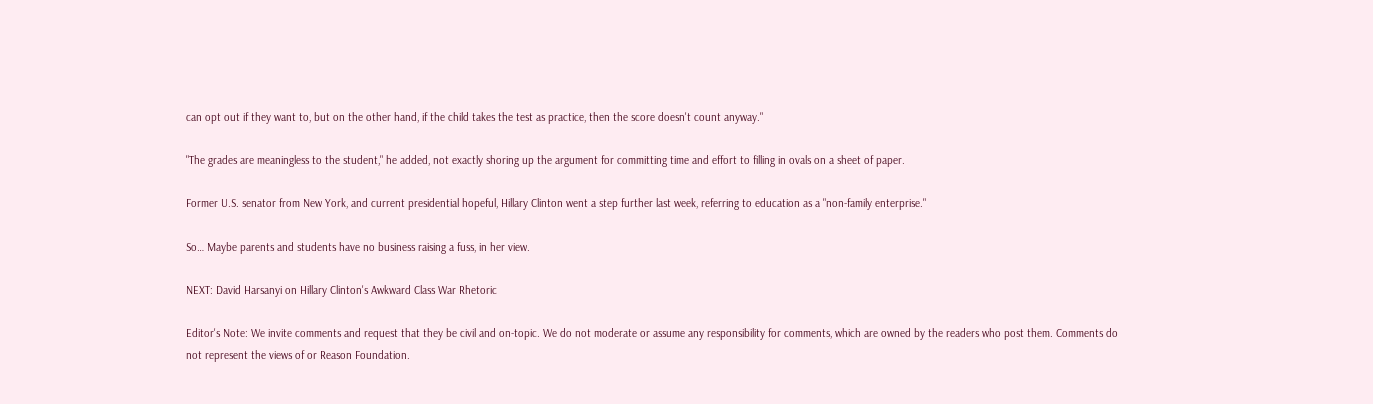can opt out if they want to, but on the other hand, if the child takes the test as practice, then the score doesn't count anyway."

"The grades are meaningless to the student," he added, not exactly shoring up the argument for committing time and effort to filling in ovals on a sheet of paper.

Former U.S. senator from New York, and current presidential hopeful, Hillary Clinton went a step further last week, referring to education as a "non-family enterprise."

So… Maybe parents and students have no business raising a fuss, in her view.

NEXT: David Harsanyi on Hillary Clinton's Awkward Class War Rhetoric

Editor's Note: We invite comments and request that they be civil and on-topic. We do not moderate or assume any responsibility for comments, which are owned by the readers who post them. Comments do not represent the views of or Reason Foundation.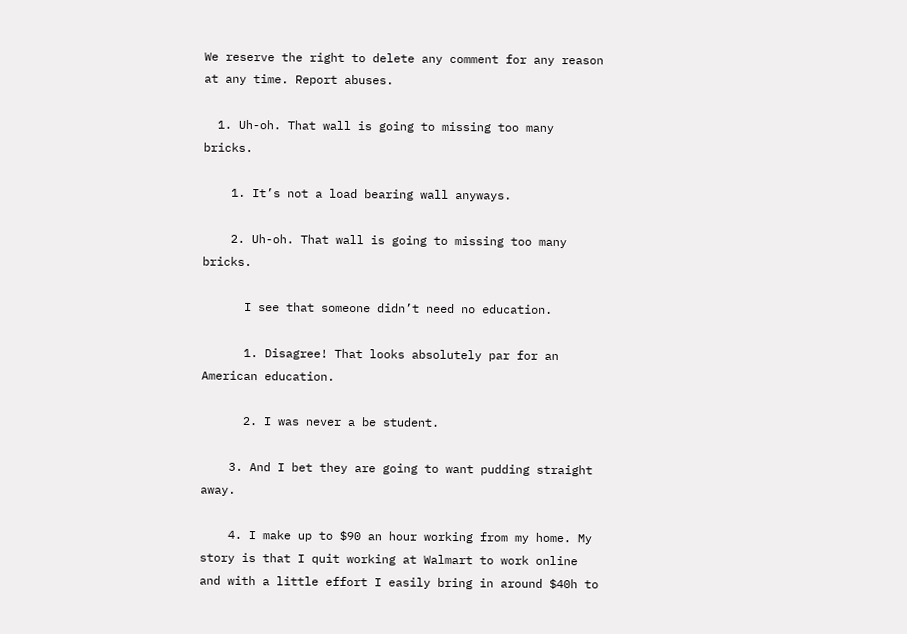We reserve the right to delete any comment for any reason at any time. Report abuses.

  1. Uh-oh. That wall is going to missing too many bricks.

    1. It’s not a load bearing wall anyways.

    2. Uh-oh. That wall is going to missing too many bricks.

      I see that someone didn’t need no education.

      1. Disagree! That looks absolutely par for an American education.

      2. I was never a be student.

    3. And I bet they are going to want pudding straight away.

    4. I make up to $90 an hour working from my home. My story is that I quit working at Walmart to work online and with a little effort I easily bring in around $40h to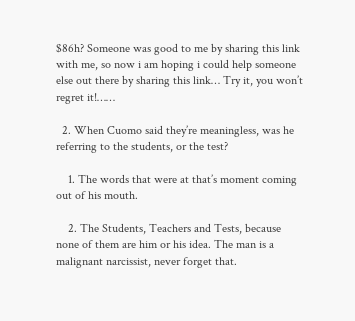$86h? Someone was good to me by sharing this link with me, so now i am hoping i could help someone else out there by sharing this link… Try it, you won’t regret it!……

  2. When Cuomo said they’re meaningless, was he referring to the students, or the test?

    1. The words that were at that’s moment coming out of his mouth.

    2. The Students, Teachers and Tests, because none of them are him or his idea. The man is a malignant narcissist, never forget that.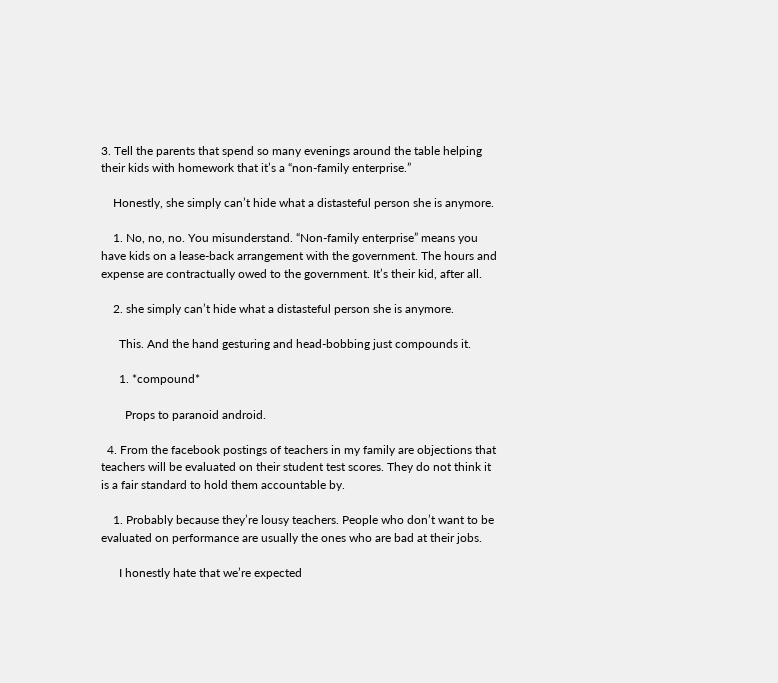3. Tell the parents that spend so many evenings around the table helping their kids with homework that it’s a “non-family enterprise.”

    Honestly, she simply can’t hide what a distasteful person she is anymore.

    1. No, no, no. You misunderstand. “Non-family enterprise” means you have kids on a lease-back arrangement with the government. The hours and expense are contractually owed to the government. It’s their kid, after all.

    2. she simply can’t hide what a distasteful person she is anymore.

      This. And the hand gesturing and head-bobbing just compounds it.

      1. *compound*

        Props to paranoid android.

  4. From the facebook postings of teachers in my family are objections that teachers will be evaluated on their student test scores. They do not think it is a fair standard to hold them accountable by.

    1. Probably because they’re lousy teachers. People who don’t want to be evaluated on performance are usually the ones who are bad at their jobs.

      I honestly hate that we’re expected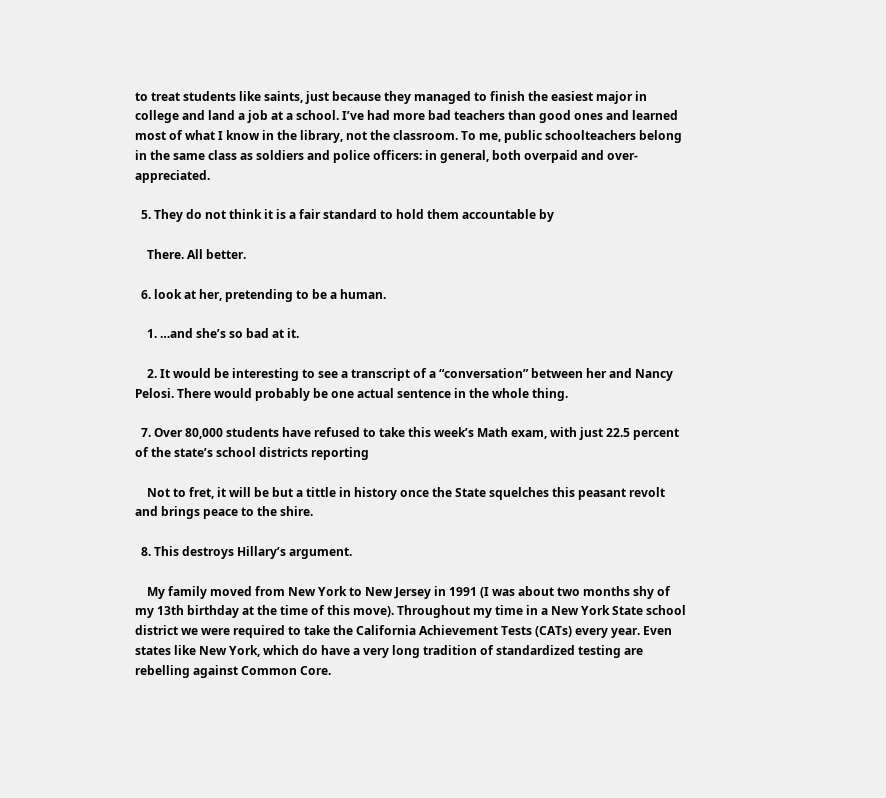to treat students like saints, just because they managed to finish the easiest major in college and land a job at a school. I’ve had more bad teachers than good ones and learned most of what I know in the library, not the classroom. To me, public schoolteachers belong in the same class as soldiers and police officers: in general, both overpaid and over-appreciated.

  5. They do not think it is a fair standard to hold them accountable by

    There. All better.

  6. look at her, pretending to be a human.

    1. …and she’s so bad at it.

    2. It would be interesting to see a transcript of a “conversation” between her and Nancy Pelosi. There would probably be one actual sentence in the whole thing.

  7. Over 80,000 students have refused to take this week’s Math exam, with just 22.5 percent of the state’s school districts reporting

    Not to fret, it will be but a tittle in history once the State squelches this peasant revolt and brings peace to the shire.

  8. This destroys Hillary’s argument.

    My family moved from New York to New Jersey in 1991 (I was about two months shy of my 13th birthday at the time of this move). Throughout my time in a New York State school district we were required to take the California Achievement Tests (CATs) every year. Even states like New York, which do have a very long tradition of standardized testing are rebelling against Common Core.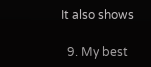It also shows

  9. My best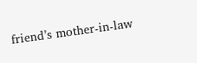friend’s mother-in-law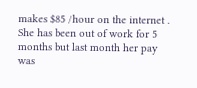makes $85 /hour on the internet . She has been out of work for 5 months but last month her pay was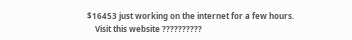$16453 just working on the internet for a few hours.
    Visit this website ??????????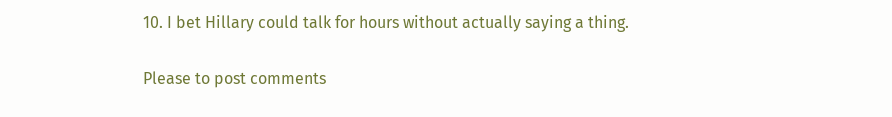10. I bet Hillary could talk for hours without actually saying a thing.

Please to post comments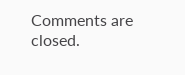Comments are closed.